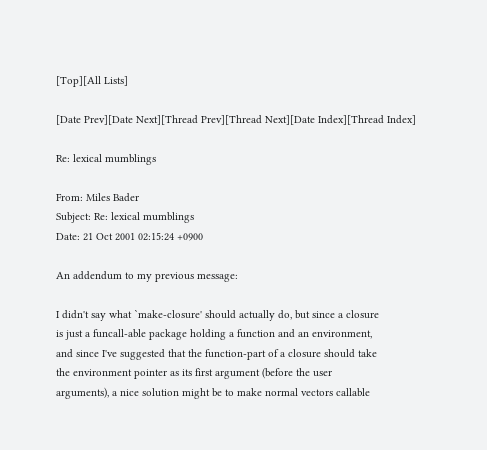[Top][All Lists]

[Date Prev][Date Next][Thread Prev][Thread Next][Date Index][Thread Index]

Re: lexical mumblings

From: Miles Bader
Subject: Re: lexical mumblings
Date: 21 Oct 2001 02:15:24 +0900

An addendum to my previous message:

I didn't say what `make-closure' should actually do, but since a closure
is just a funcall-able package holding a function and an environment,
and since I've suggested that the function-part of a closure should take
the environment pointer as its first argument (before the user
arguments), a nice solution might be to make normal vectors callable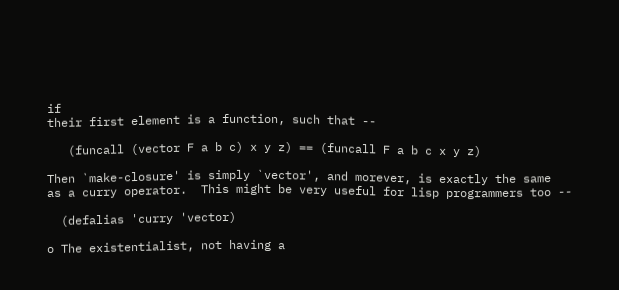if
their first element is a function, such that --

   (funcall (vector F a b c) x y z) == (funcall F a b c x y z)

Then `make-closure' is simply `vector', and morever, is exactly the same
as a curry operator.  This might be very useful for lisp programmers too --

  (defalias 'curry 'vector)

o The existentialist, not having a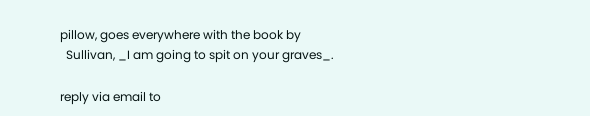pillow, goes everywhere with the book by
  Sullivan, _I am going to spit on your graves_.

reply via email to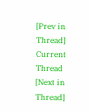[Prev in Thread] Current Thread [Next in Thread]